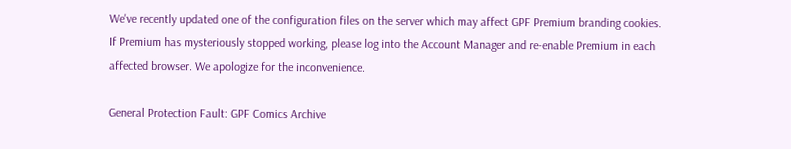We've recently updated one of the configuration files on the server which may affect GPF Premium branding cookies. If Premium has mysteriously stopped working, please log into the Account Manager and re-enable Premium in each affected browser. We apologize for the inconvenience.

General Protection Fault: GPF Comics Archive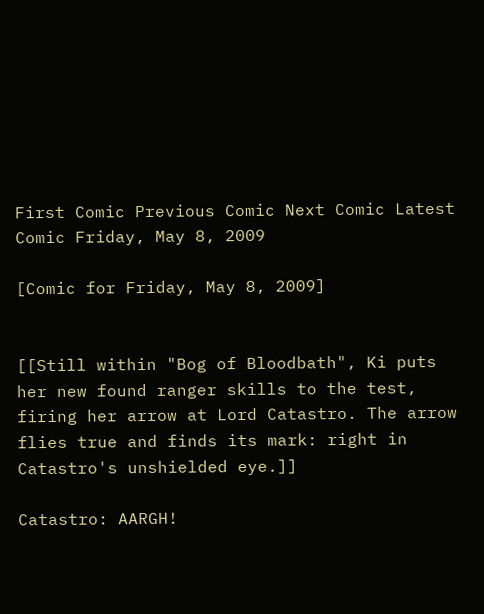First Comic Previous Comic Next Comic Latest Comic Friday, May 8, 2009

[Comic for Friday, May 8, 2009]


[[Still within "Bog of Bloodbath", Ki puts her new found ranger skills to the test, firing her arrow at Lord Catastro. The arrow flies true and finds its mark: right in Catastro's unshielded eye.]]

Catastro: AARGH!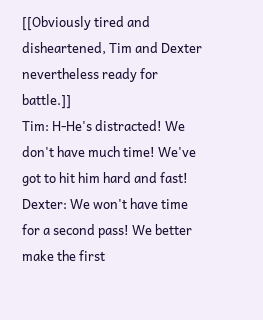[[Obviously tired and disheartened, Tim and Dexter nevertheless ready for battle.]]
Tim: H-He's distracted! We don't have much time! We've got to hit him hard and fast!
Dexter: We won't have time for a second pass! We better make the first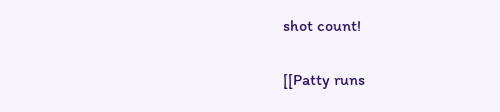shot count!

[[Patty runs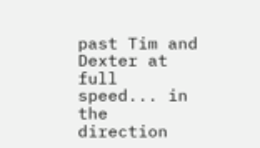past Tim and Dexter at full speed... in the direction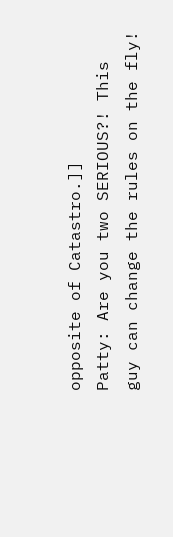opposite of Catastro.]]
Patty: Are you two SERIOUS?! This guy can change the rules on the fly!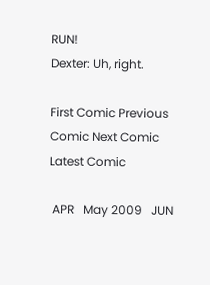RUN!
Dexter: Uh, right.

First Comic Previous Comic Next Comic Latest Comic

 APR   May 2009   JUN